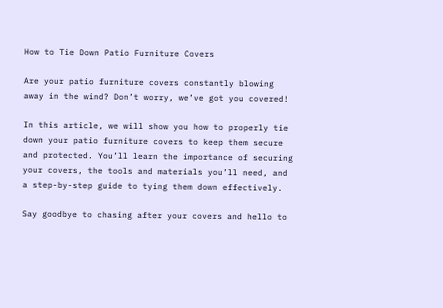How to Tie Down Patio Furniture Covers

Are your patio furniture covers constantly blowing away in the wind? Don’t worry, we’ve got you covered!

In this article, we will show you how to properly tie down your patio furniture covers to keep them secure and protected. You’ll learn the importance of securing your covers, the tools and materials you’ll need, and a step-by-step guide to tying them down effectively.

Say goodbye to chasing after your covers and hello to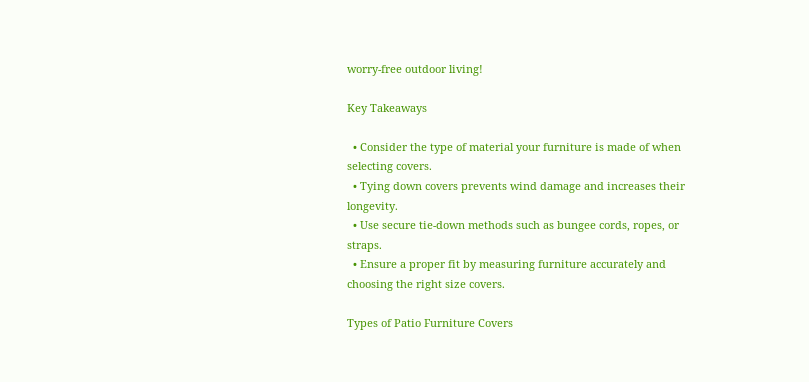worry-free outdoor living!

Key Takeaways

  • Consider the type of material your furniture is made of when selecting covers.
  • Tying down covers prevents wind damage and increases their longevity.
  • Use secure tie-down methods such as bungee cords, ropes, or straps.
  • Ensure a proper fit by measuring furniture accurately and choosing the right size covers.

Types of Patio Furniture Covers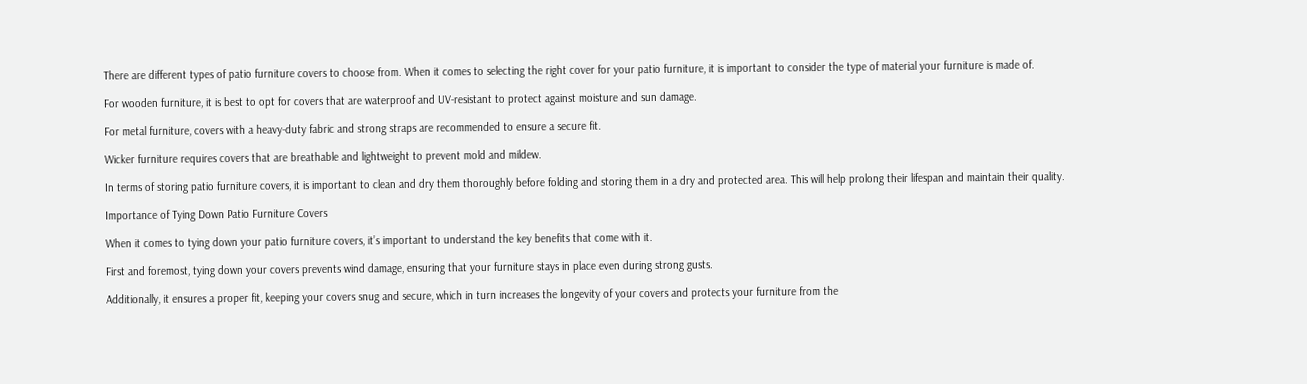There are different types of patio furniture covers to choose from. When it comes to selecting the right cover for your patio furniture, it is important to consider the type of material your furniture is made of.

For wooden furniture, it is best to opt for covers that are waterproof and UV-resistant to protect against moisture and sun damage.

For metal furniture, covers with a heavy-duty fabric and strong straps are recommended to ensure a secure fit.

Wicker furniture requires covers that are breathable and lightweight to prevent mold and mildew.

In terms of storing patio furniture covers, it is important to clean and dry them thoroughly before folding and storing them in a dry and protected area. This will help prolong their lifespan and maintain their quality.

Importance of Tying Down Patio Furniture Covers

When it comes to tying down your patio furniture covers, it’s important to understand the key benefits that come with it.

First and foremost, tying down your covers prevents wind damage, ensuring that your furniture stays in place even during strong gusts.

Additionally, it ensures a proper fit, keeping your covers snug and secure, which in turn increases the longevity of your covers and protects your furniture from the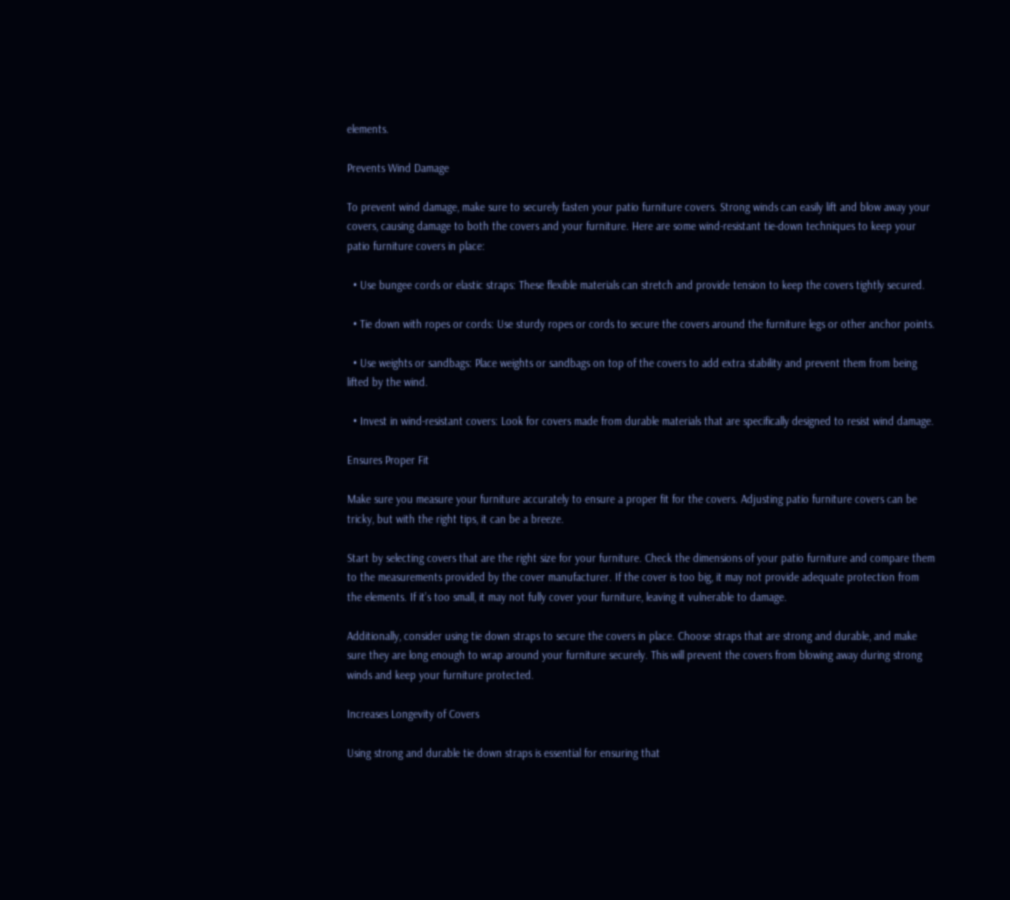elements.

Prevents Wind Damage

To prevent wind damage, make sure to securely fasten your patio furniture covers. Strong winds can easily lift and blow away your covers, causing damage to both the covers and your furniture. Here are some wind-resistant tie-down techniques to keep your patio furniture covers in place:

  • Use bungee cords or elastic straps: These flexible materials can stretch and provide tension to keep the covers tightly secured.

  • Tie down with ropes or cords: Use sturdy ropes or cords to secure the covers around the furniture legs or other anchor points.

  • Use weights or sandbags: Place weights or sandbags on top of the covers to add extra stability and prevent them from being lifted by the wind.

  • Invest in wind-resistant covers: Look for covers made from durable materials that are specifically designed to resist wind damage.

Ensures Proper Fit

Make sure you measure your furniture accurately to ensure a proper fit for the covers. Adjusting patio furniture covers can be tricky, but with the right tips, it can be a breeze.

Start by selecting covers that are the right size for your furniture. Check the dimensions of your patio furniture and compare them to the measurements provided by the cover manufacturer. If the cover is too big, it may not provide adequate protection from the elements. If it’s too small, it may not fully cover your furniture, leaving it vulnerable to damage.

Additionally, consider using tie down straps to secure the covers in place. Choose straps that are strong and durable, and make sure they are long enough to wrap around your furniture securely. This will prevent the covers from blowing away during strong winds and keep your furniture protected.

Increases Longevity of Covers

Using strong and durable tie down straps is essential for ensuring that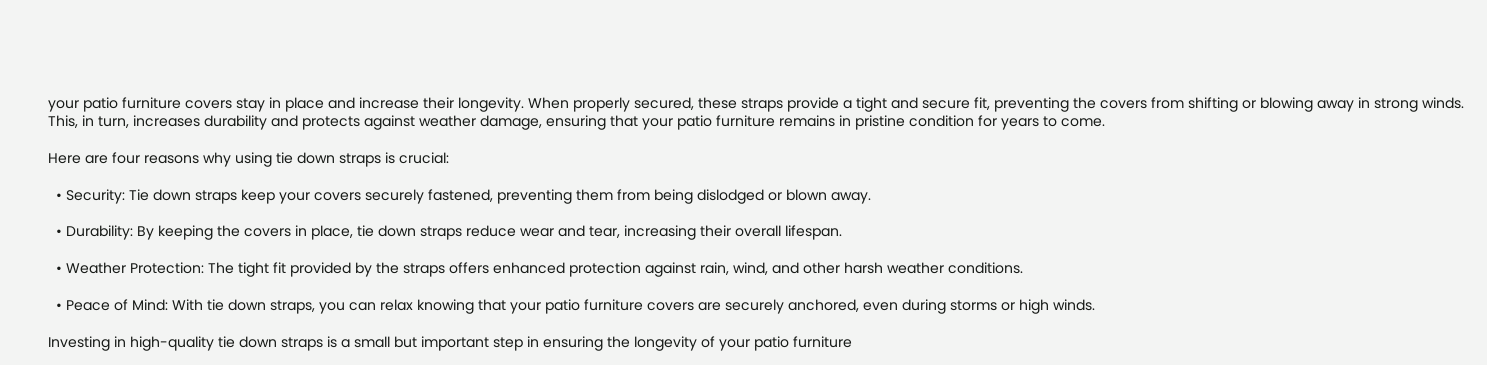your patio furniture covers stay in place and increase their longevity. When properly secured, these straps provide a tight and secure fit, preventing the covers from shifting or blowing away in strong winds. This, in turn, increases durability and protects against weather damage, ensuring that your patio furniture remains in pristine condition for years to come.

Here are four reasons why using tie down straps is crucial:

  • Security: Tie down straps keep your covers securely fastened, preventing them from being dislodged or blown away.

  • Durability: By keeping the covers in place, tie down straps reduce wear and tear, increasing their overall lifespan.

  • Weather Protection: The tight fit provided by the straps offers enhanced protection against rain, wind, and other harsh weather conditions.

  • Peace of Mind: With tie down straps, you can relax knowing that your patio furniture covers are securely anchored, even during storms or high winds.

Investing in high-quality tie down straps is a small but important step in ensuring the longevity of your patio furniture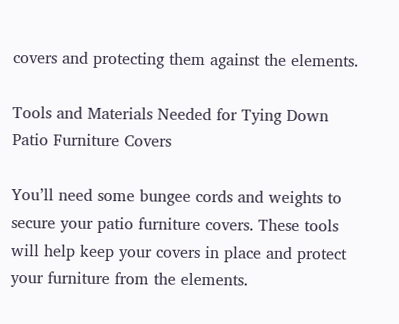covers and protecting them against the elements.

Tools and Materials Needed for Tying Down Patio Furniture Covers

You’ll need some bungee cords and weights to secure your patio furniture covers. These tools will help keep your covers in place and protect your furniture from the elements.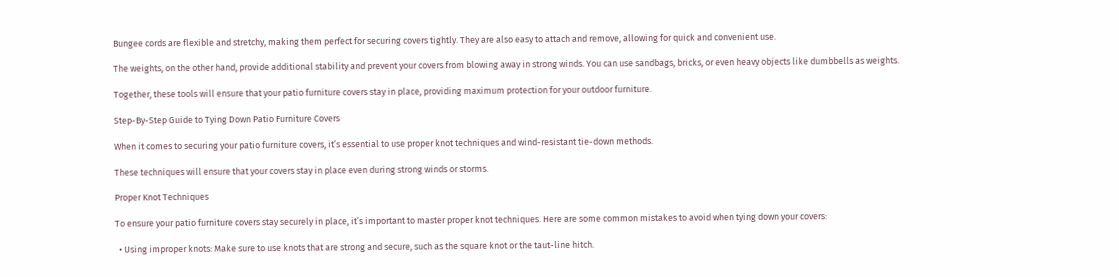Bungee cords are flexible and stretchy, making them perfect for securing covers tightly. They are also easy to attach and remove, allowing for quick and convenient use.

The weights, on the other hand, provide additional stability and prevent your covers from blowing away in strong winds. You can use sandbags, bricks, or even heavy objects like dumbbells as weights.

Together, these tools will ensure that your patio furniture covers stay in place, providing maximum protection for your outdoor furniture.

Step-By-Step Guide to Tying Down Patio Furniture Covers

When it comes to securing your patio furniture covers, it’s essential to use proper knot techniques and wind-resistant tie-down methods.

These techniques will ensure that your covers stay in place even during strong winds or storms.

Proper Knot Techniques

To ensure your patio furniture covers stay securely in place, it’s important to master proper knot techniques. Here are some common mistakes to avoid when tying down your covers:

  • Using improper knots: Make sure to use knots that are strong and secure, such as the square knot or the taut-line hitch.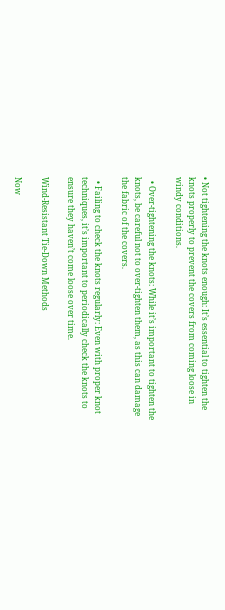• Not tightening the knots enough: It’s essential to tighten the knots properly to prevent the covers from coming loose in windy conditions.

  • Over-tightening the knots: While it’s important to tighten the knots, be careful not to over-tighten them, as this can damage the fabric of the covers.

  • Failing to check the knots regularly: Even with proper knot techniques, it’s important to periodically check the knots to ensure they haven’t come loose over time.

Wind-Resistant Tie-Down Methods

Now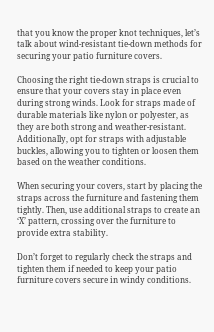that you know the proper knot techniques, let’s talk about wind-resistant tie-down methods for securing your patio furniture covers.

Choosing the right tie-down straps is crucial to ensure that your covers stay in place even during strong winds. Look for straps made of durable materials like nylon or polyester, as they are both strong and weather-resistant. Additionally, opt for straps with adjustable buckles, allowing you to tighten or loosen them based on the weather conditions.

When securing your covers, start by placing the straps across the furniture and fastening them tightly. Then, use additional straps to create an ‘X’ pattern, crossing over the furniture to provide extra stability.

Don’t forget to regularly check the straps and tighten them if needed to keep your patio furniture covers secure in windy conditions.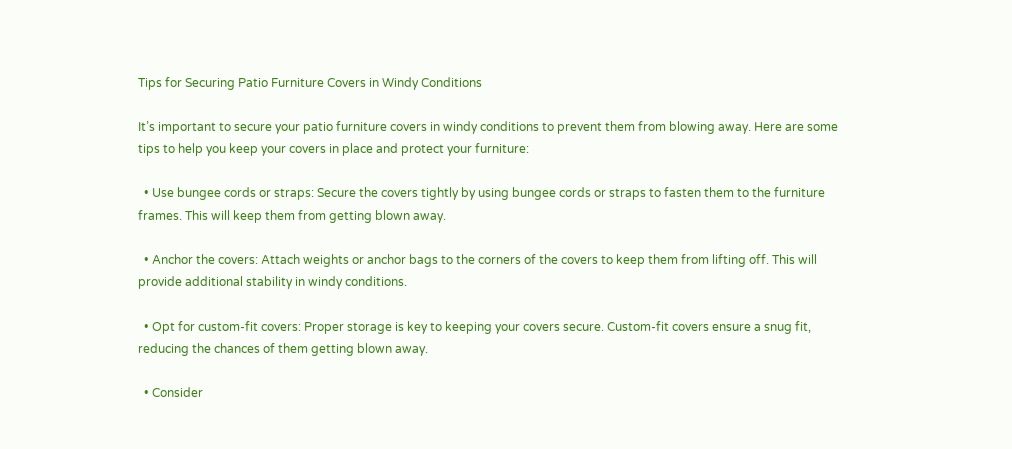Tips for Securing Patio Furniture Covers in Windy Conditions

It’s important to secure your patio furniture covers in windy conditions to prevent them from blowing away. Here are some tips to help you keep your covers in place and protect your furniture:

  • Use bungee cords or straps: Secure the covers tightly by using bungee cords or straps to fasten them to the furniture frames. This will keep them from getting blown away.

  • Anchor the covers: Attach weights or anchor bags to the corners of the covers to keep them from lifting off. This will provide additional stability in windy conditions.

  • Opt for custom-fit covers: Proper storage is key to keeping your covers secure. Custom-fit covers ensure a snug fit, reducing the chances of them getting blown away.

  • Consider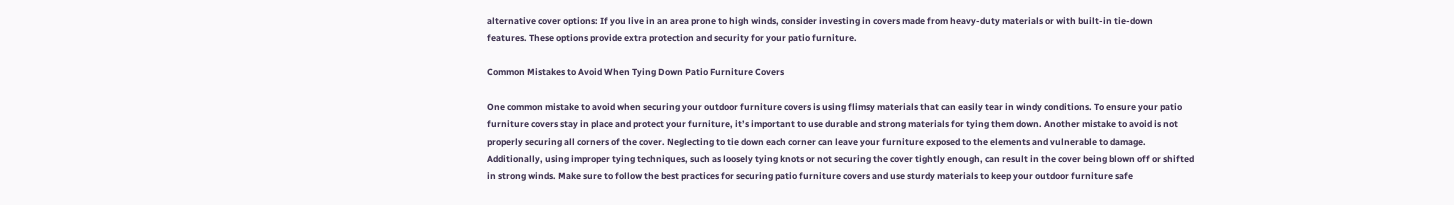alternative cover options: If you live in an area prone to high winds, consider investing in covers made from heavy-duty materials or with built-in tie-down features. These options provide extra protection and security for your patio furniture.

Common Mistakes to Avoid When Tying Down Patio Furniture Covers

One common mistake to avoid when securing your outdoor furniture covers is using flimsy materials that can easily tear in windy conditions. To ensure your patio furniture covers stay in place and protect your furniture, it’s important to use durable and strong materials for tying them down. Another mistake to avoid is not properly securing all corners of the cover. Neglecting to tie down each corner can leave your furniture exposed to the elements and vulnerable to damage. Additionally, using improper tying techniques, such as loosely tying knots or not securing the cover tightly enough, can result in the cover being blown off or shifted in strong winds. Make sure to follow the best practices for securing patio furniture covers and use sturdy materials to keep your outdoor furniture safe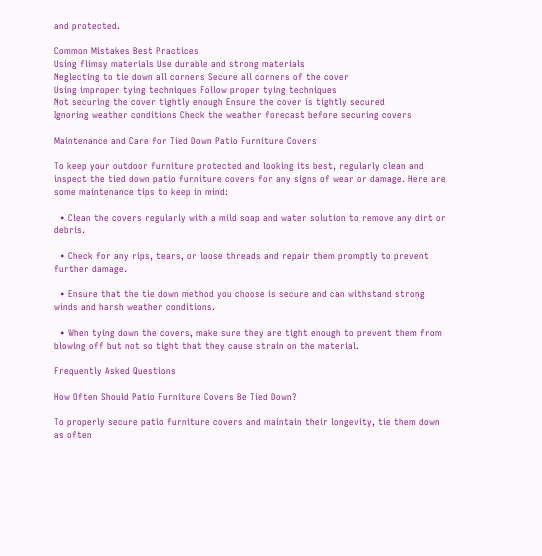and protected.

Common Mistakes Best Practices
Using flimsy materials Use durable and strong materials
Neglecting to tie down all corners Secure all corners of the cover
Using improper tying techniques Follow proper tying techniques
Not securing the cover tightly enough Ensure the cover is tightly secured
Ignoring weather conditions Check the weather forecast before securing covers

Maintenance and Care for Tied Down Patio Furniture Covers

To keep your outdoor furniture protected and looking its best, regularly clean and inspect the tied down patio furniture covers for any signs of wear or damage. Here are some maintenance tips to keep in mind:

  • Clean the covers regularly with a mild soap and water solution to remove any dirt or debris.

  • Check for any rips, tears, or loose threads and repair them promptly to prevent further damage.

  • Ensure that the tie down method you choose is secure and can withstand strong winds and harsh weather conditions.

  • When tying down the covers, make sure they are tight enough to prevent them from blowing off but not so tight that they cause strain on the material.

Frequently Asked Questions

How Often Should Patio Furniture Covers Be Tied Down?

To properly secure patio furniture covers and maintain their longevity, tie them down as often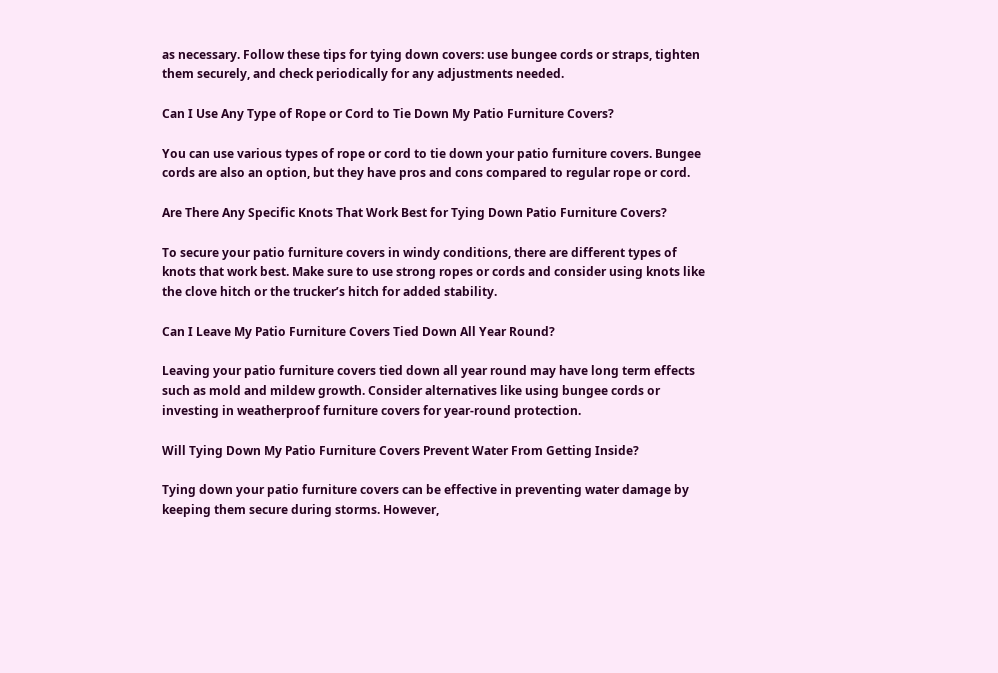as necessary. Follow these tips for tying down covers: use bungee cords or straps, tighten them securely, and check periodically for any adjustments needed.

Can I Use Any Type of Rope or Cord to Tie Down My Patio Furniture Covers?

You can use various types of rope or cord to tie down your patio furniture covers. Bungee cords are also an option, but they have pros and cons compared to regular rope or cord.

Are There Any Specific Knots That Work Best for Tying Down Patio Furniture Covers?

To secure your patio furniture covers in windy conditions, there are different types of knots that work best. Make sure to use strong ropes or cords and consider using knots like the clove hitch or the trucker’s hitch for added stability.

Can I Leave My Patio Furniture Covers Tied Down All Year Round?

Leaving your patio furniture covers tied down all year round may have long term effects such as mold and mildew growth. Consider alternatives like using bungee cords or investing in weatherproof furniture covers for year-round protection.

Will Tying Down My Patio Furniture Covers Prevent Water From Getting Inside?

Tying down your patio furniture covers can be effective in preventing water damage by keeping them secure during storms. However,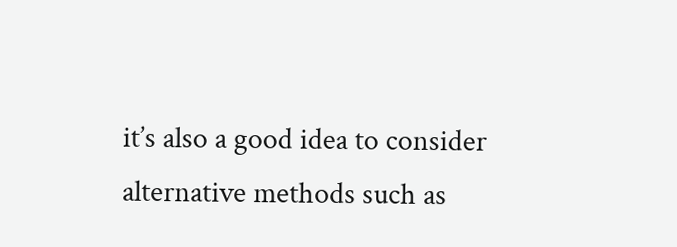it’s also a good idea to consider alternative methods such as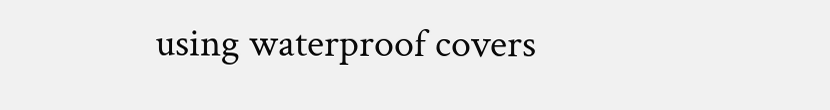using waterproof covers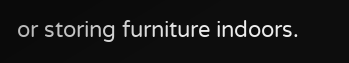or storing furniture indoors.